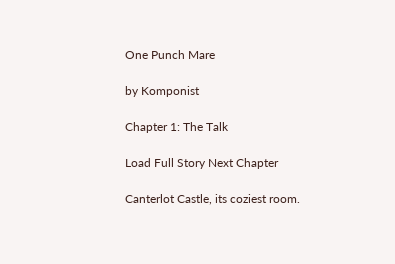One Punch Mare

by Komponist

Chapter 1: The Talk

Load Full Story Next Chapter

Canterlot Castle, its coziest room.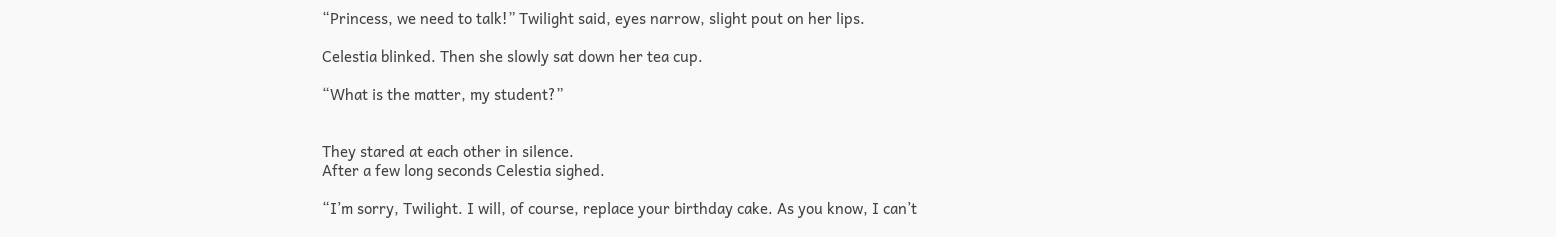“Princess, we need to talk!” Twilight said, eyes narrow, slight pout on her lips.

Celestia blinked. Then she slowly sat down her tea cup.

“What is the matter, my student?”


They stared at each other in silence.
After a few long seconds Celestia sighed.

“I’m sorry, Twilight. I will, of course, replace your birthday cake. As you know, I can’t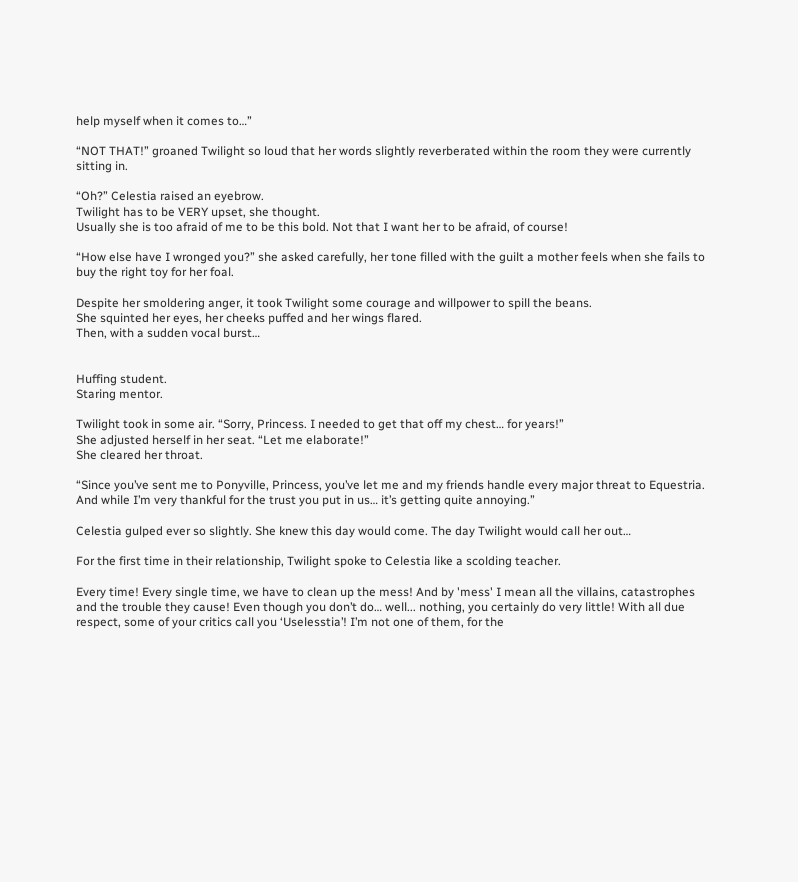help myself when it comes to…”

“NOT THAT!” groaned Twilight so loud that her words slightly reverberated within the room they were currently sitting in.

“Oh?” Celestia raised an eyebrow.
Twilight has to be VERY upset, she thought.
Usually she is too afraid of me to be this bold. Not that I want her to be afraid, of course!

“How else have I wronged you?” she asked carefully, her tone filled with the guilt a mother feels when she fails to buy the right toy for her foal.

Despite her smoldering anger, it took Twilight some courage and willpower to spill the beans.
She squinted her eyes, her cheeks puffed and her wings flared.
Then, with a sudden vocal burst…


Huffing student.
Staring mentor.

Twilight took in some air. “Sorry, Princess. I needed to get that off my chest… for years!”
She adjusted herself in her seat. “Let me elaborate!”
She cleared her throat.

“Since you’ve sent me to Ponyville, Princess, you’ve let me and my friends handle every major threat to Equestria. And while I’m very thankful for the trust you put in us… it’s getting quite annoying.”

Celestia gulped ever so slightly. She knew this day would come. The day Twilight would call her out…

For the first time in their relationship, Twilight spoke to Celestia like a scolding teacher.

Every time! Every single time, we have to clean up the mess! And by 'mess' I mean all the villains, catastrophes and the trouble they cause! Even though you don’t do… well... nothing, you certainly do very little! With all due respect, some of your critics call you ‘Uselesstia’! I’m not one of them, for the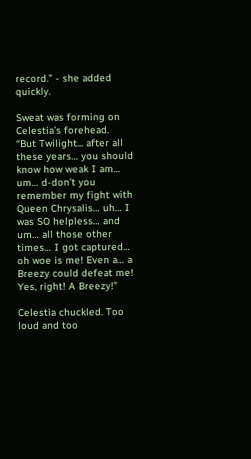record.” - she added quickly.

Sweat was forming on Celestia’s forehead.
“But Twilight... after all these years… you should know how weak I am… um… d-don’t you remember my fight with Queen Chrysalis… uh… I was SO helpless… and um… all those other times… I got captured… oh woe is me! Even a… a Breezy could defeat me! Yes, right! A Breezy!”

Celestia chuckled. Too loud and too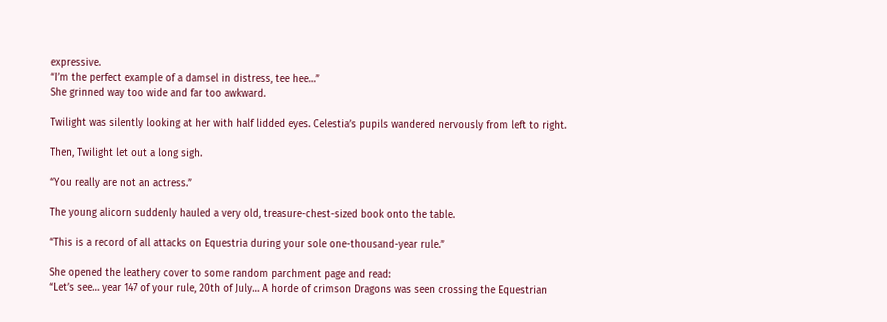expressive.
“I’m the perfect example of a damsel in distress, tee hee…”
She grinned way too wide and far too awkward.

Twilight was silently looking at her with half lidded eyes. Celestia’s pupils wandered nervously from left to right.

Then, Twilight let out a long sigh.

“You really are not an actress.”

The young alicorn suddenly hauled a very old, treasure-chest-sized book onto the table.

“This is a record of all attacks on Equestria during your sole one-thousand-year rule.”

She opened the leathery cover to some random parchment page and read:
“Let’s see… year 147 of your rule, 20th of July… A horde of crimson Dragons was seen crossing the Equestrian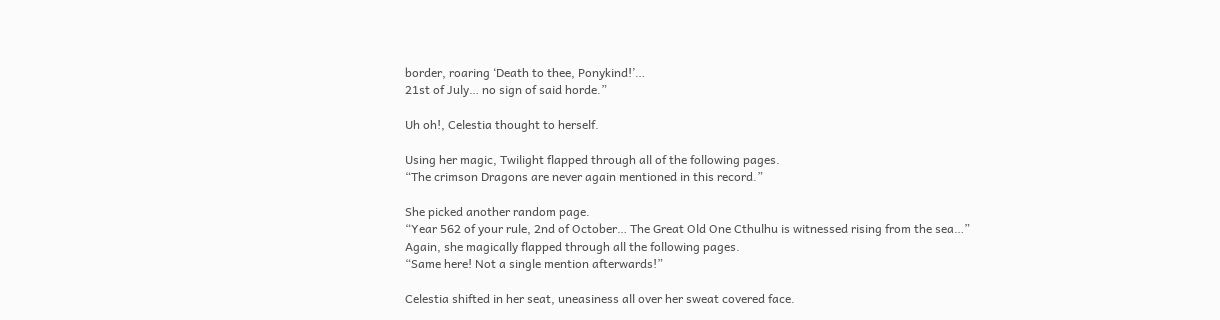border, roaring ‘Death to thee, Ponykind!’…
21st of July… no sign of said horde.”

Uh oh!, Celestia thought to herself.

Using her magic, Twilight flapped through all of the following pages.
“The crimson Dragons are never again mentioned in this record.”

She picked another random page.
“Year 562 of your rule, 2nd of October… The Great Old One Cthulhu is witnessed rising from the sea…”
Again, she magically flapped through all the following pages.
“Same here! Not a single mention afterwards!”

Celestia shifted in her seat, uneasiness all over her sweat covered face.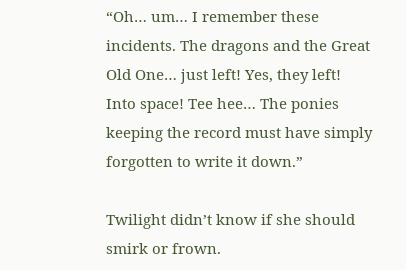“Oh… um… I remember these incidents. The dragons and the Great Old One… just left! Yes, they left! Into space! Tee hee… The ponies keeping the record must have simply forgotten to write it down.”

Twilight didn’t know if she should smirk or frown.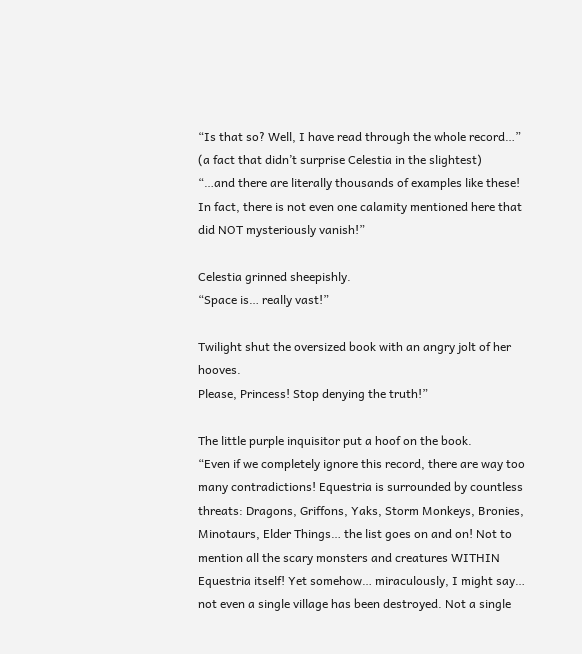“Is that so? Well, I have read through the whole record…”
(a fact that didn’t surprise Celestia in the slightest)
“…and there are literally thousands of examples like these! In fact, there is not even one calamity mentioned here that did NOT mysteriously vanish!”

Celestia grinned sheepishly.
“Space is… really vast!”

Twilight shut the oversized book with an angry jolt of her hooves.
Please, Princess! Stop denying the truth!”

The little purple inquisitor put a hoof on the book.
“Even if we completely ignore this record, there are way too many contradictions! Equestria is surrounded by countless threats: Dragons, Griffons, Yaks, Storm Monkeys, Bronies, Minotaurs, Elder Things… the list goes on and on! Not to mention all the scary monsters and creatures WITHIN Equestria itself! Yet somehow… miraculously, I might say… not even a single village has been destroyed. Not a single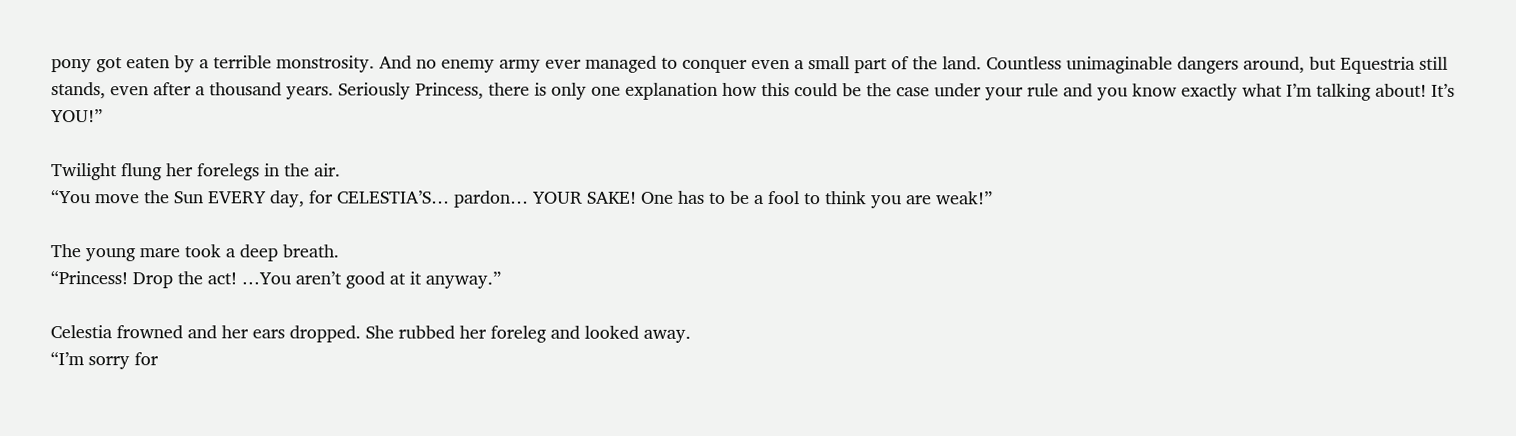pony got eaten by a terrible monstrosity. And no enemy army ever managed to conquer even a small part of the land. Countless unimaginable dangers around, but Equestria still stands, even after a thousand years. Seriously Princess, there is only one explanation how this could be the case under your rule and you know exactly what I’m talking about! It’s YOU!”

Twilight flung her forelegs in the air.
“You move the Sun EVERY day, for CELESTIA’S… pardon… YOUR SAKE! One has to be a fool to think you are weak!”

The young mare took a deep breath.
“Princess! Drop the act! …You aren’t good at it anyway.”

Celestia frowned and her ears dropped. She rubbed her foreleg and looked away.
“I’m sorry for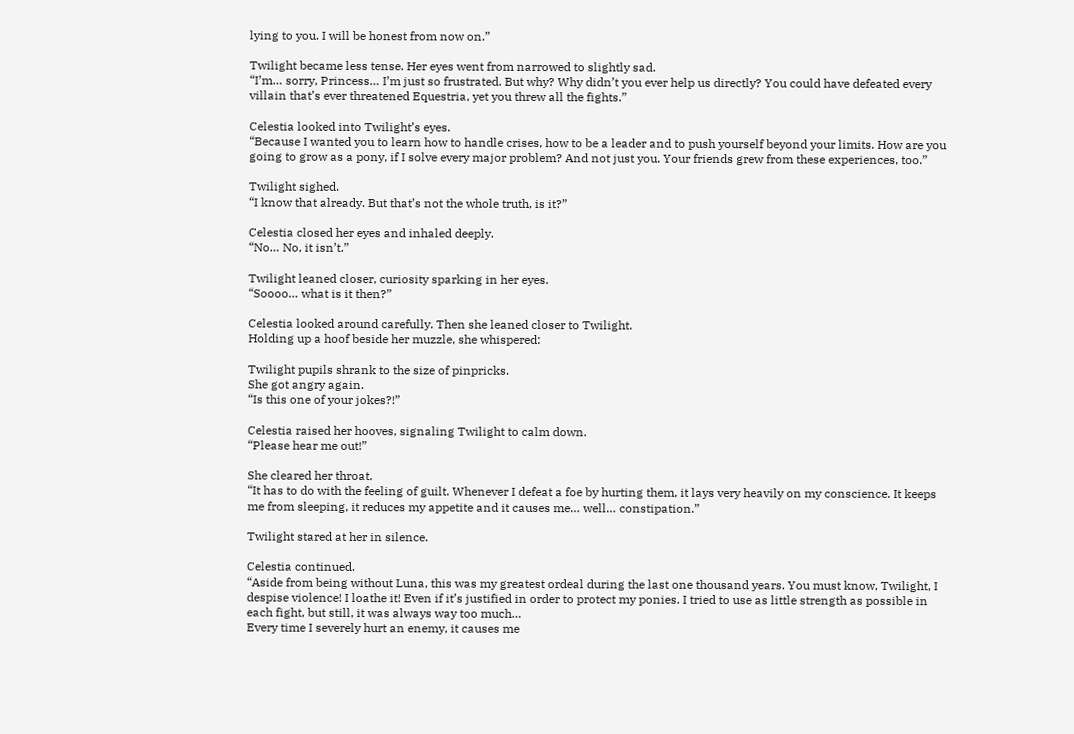lying to you. I will be honest from now on.”

Twilight became less tense. Her eyes went from narrowed to slightly sad.
“I’m… sorry, Princess… I’m just so frustrated. But why? Why didn’t you ever help us directly? You could have defeated every villain that’s ever threatened Equestria, yet you threw all the fights.”

Celestia looked into Twilight’s eyes.
“Because I wanted you to learn how to handle crises, how to be a leader and to push yourself beyond your limits. How are you going to grow as a pony, if I solve every major problem? And not just you. Your friends grew from these experiences, too.”

Twilight sighed.
“I know that already. But that’s not the whole truth, is it?”

Celestia closed her eyes and inhaled deeply.
“No… No, it isn’t.”

Twilight leaned closer, curiosity sparking in her eyes.
“Soooo… what is it then?”

Celestia looked around carefully. Then she leaned closer to Twilight.
Holding up a hoof beside her muzzle, she whispered:

Twilight pupils shrank to the size of pinpricks.
She got angry again.
“Is this one of your jokes?!”

Celestia raised her hooves, signaling Twilight to calm down.
“Please hear me out!”

She cleared her throat.
“It has to do with the feeling of guilt. Whenever I defeat a foe by hurting them, it lays very heavily on my conscience. It keeps me from sleeping, it reduces my appetite and it causes me… well… constipation.”

Twilight stared at her in silence.

Celestia continued.
“Aside from being without Luna, this was my greatest ordeal during the last one thousand years. You must know, Twilight, I despise violence! I loathe it! Even if it’s justified in order to protect my ponies. I tried to use as little strength as possible in each fight, but still, it was always way too much…
Every time I severely hurt an enemy, it causes me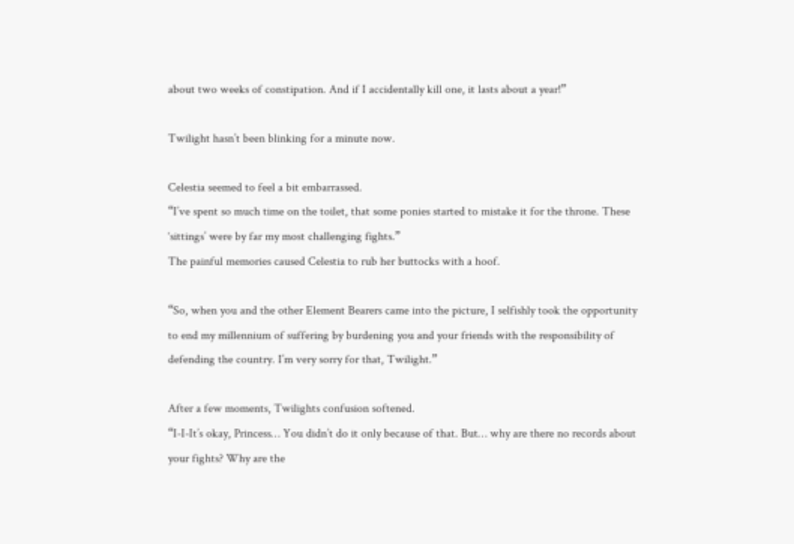about two weeks of constipation. And if I accidentally kill one, it lasts about a year!”

Twilight hasn’t been blinking for a minute now.

Celestia seemed to feel a bit embarrassed.
“I’ve spent so much time on the toilet, that some ponies started to mistake it for the throne. These ‘sittings’ were by far my most challenging fights.”
The painful memories caused Celestia to rub her buttocks with a hoof.

“So, when you and the other Element Bearers came into the picture, I selfishly took the opportunity to end my millennium of suffering by burdening you and your friends with the responsibility of defending the country. I’m very sorry for that, Twilight.”

After a few moments, Twilights confusion softened.
“I-I-It’s okay, Princess… You didn’t do it only because of that. But… why are there no records about your fights? Why are the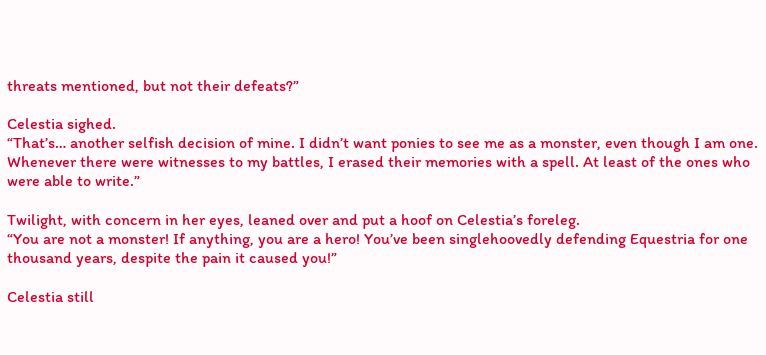threats mentioned, but not their defeats?”

Celestia sighed.
“That’s… another selfish decision of mine. I didn’t want ponies to see me as a monster, even though I am one. Whenever there were witnesses to my battles, I erased their memories with a spell. At least of the ones who were able to write.”

Twilight, with concern in her eyes, leaned over and put a hoof on Celestia’s foreleg.
“You are not a monster! If anything, you are a hero! You’ve been singlehoovedly defending Equestria for one thousand years, despite the pain it caused you!”

Celestia still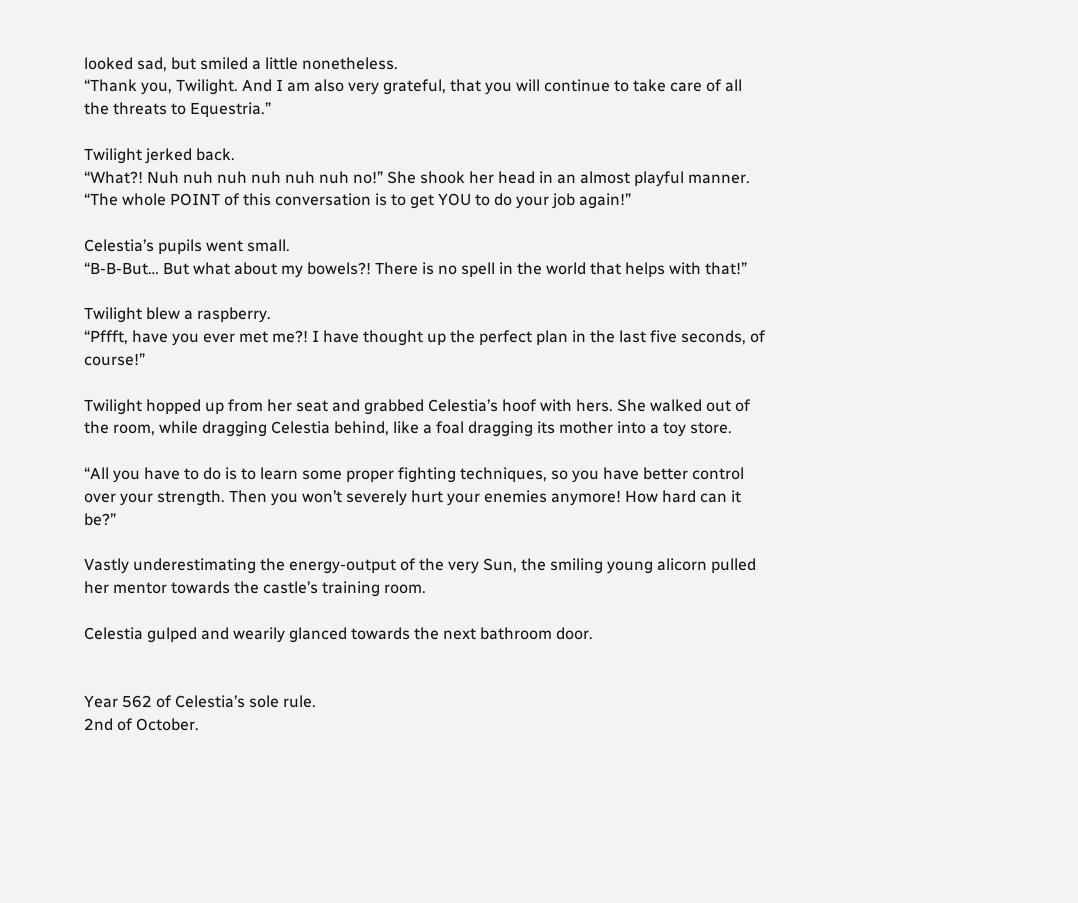looked sad, but smiled a little nonetheless.
“Thank you, Twilight. And I am also very grateful, that you will continue to take care of all the threats to Equestria.”

Twilight jerked back.
“What?! Nuh nuh nuh nuh nuh nuh no!” She shook her head in an almost playful manner.
“The whole POINT of this conversation is to get YOU to do your job again!”

Celestia’s pupils went small.
“B-B-But… But what about my bowels?! There is no spell in the world that helps with that!”

Twilight blew a raspberry.
“Pffft, have you ever met me?! I have thought up the perfect plan in the last five seconds, of course!”

Twilight hopped up from her seat and grabbed Celestia’s hoof with hers. She walked out of the room, while dragging Celestia behind, like a foal dragging its mother into a toy store.

“All you have to do is to learn some proper fighting techniques, so you have better control over your strength. Then you won’t severely hurt your enemies anymore! How hard can it be?”

Vastly underestimating the energy-output of the very Sun, the smiling young alicorn pulled her mentor towards the castle’s training room.

Celestia gulped and wearily glanced towards the next bathroom door.


Year 562 of Celestia’s sole rule.
2nd of October.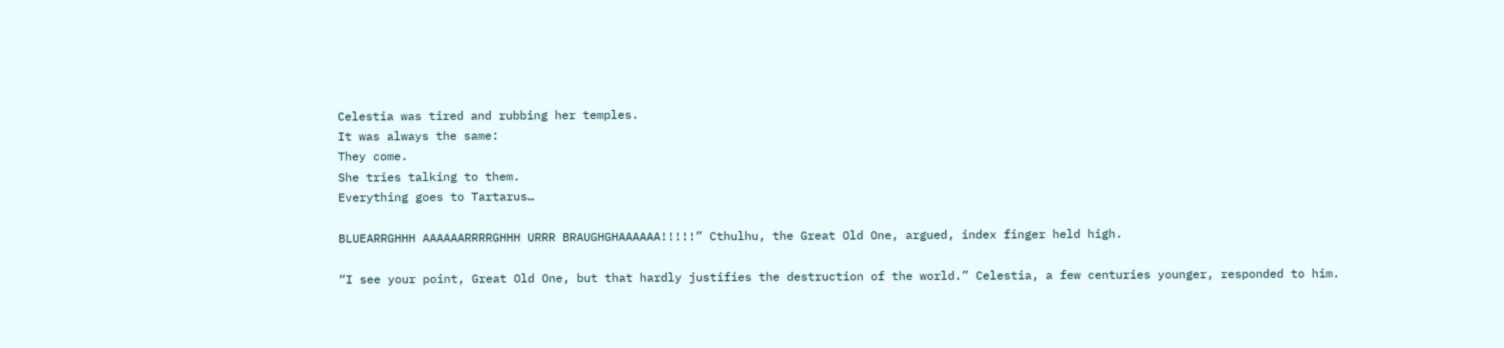Celestia was tired and rubbing her temples.
It was always the same:
They come.
She tries talking to them.
Everything goes to Tartarus…

BLUEARRGHHH AAAAAARRRRGHHH URRR BRAUGHGHAAAAAA!!!!!” Cthulhu, the Great Old One, argued, index finger held high.

“I see your point, Great Old One, but that hardly justifies the destruction of the world.” Celestia, a few centuries younger, responded to him.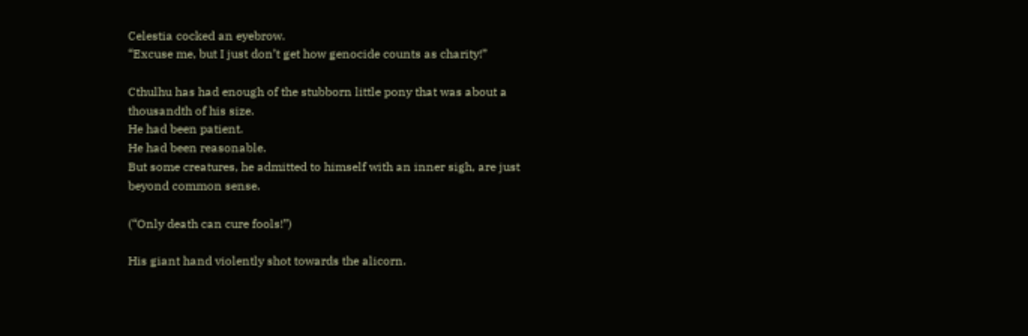Celestia cocked an eyebrow.
“Excuse me, but I just don’t get how genocide counts as charity!”

Cthulhu has had enough of the stubborn little pony that was about a thousandth of his size.
He had been patient.
He had been reasonable.
But some creatures, he admitted to himself with an inner sigh, are just beyond common sense.

(“Only death can cure fools!”)

His giant hand violently shot towards the alicorn.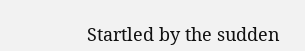Startled by the sudden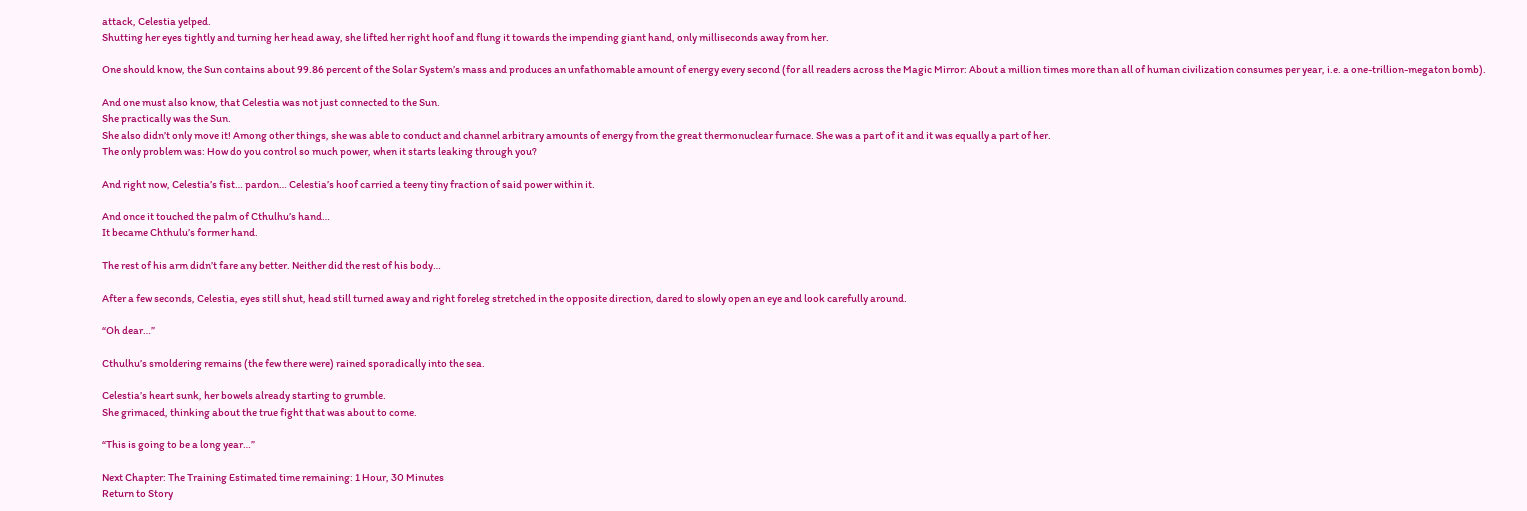attack, Celestia yelped.
Shutting her eyes tightly and turning her head away, she lifted her right hoof and flung it towards the impending giant hand, only milliseconds away from her.

One should know, the Sun contains about 99.86 percent of the Solar System’s mass and produces an unfathomable amount of energy every second (for all readers across the Magic Mirror: About a million times more than all of human civilization consumes per year, i.e. a one-trillion-megaton bomb).

And one must also know, that Celestia was not just connected to the Sun.
She practically was the Sun.
She also didn’t only move it! Among other things, she was able to conduct and channel arbitrary amounts of energy from the great thermonuclear furnace. She was a part of it and it was equally a part of her.
The only problem was: How do you control so much power, when it starts leaking through you?

And right now, Celestia’s fist… pardon… Celestia’s hoof carried a teeny tiny fraction of said power within it.

And once it touched the palm of Cthulhu’s hand…
It became Chthulu’s former hand.

The rest of his arm didn’t fare any better. Neither did the rest of his body…

After a few seconds, Celestia, eyes still shut, head still turned away and right foreleg stretched in the opposite direction, dared to slowly open an eye and look carefully around.

“Oh dear…”

Cthulhu’s smoldering remains (the few there were) rained sporadically into the sea.

Celestia’s heart sunk, her bowels already starting to grumble.
She grimaced, thinking about the true fight that was about to come.

“This is going to be a long year…”

Next Chapter: The Training Estimated time remaining: 1 Hour, 30 Minutes
Return to Story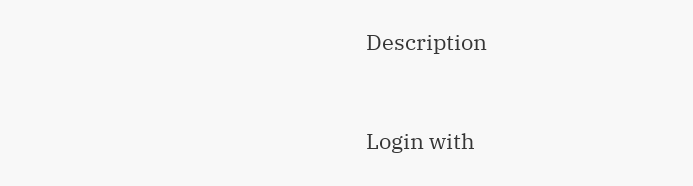Description


Login with